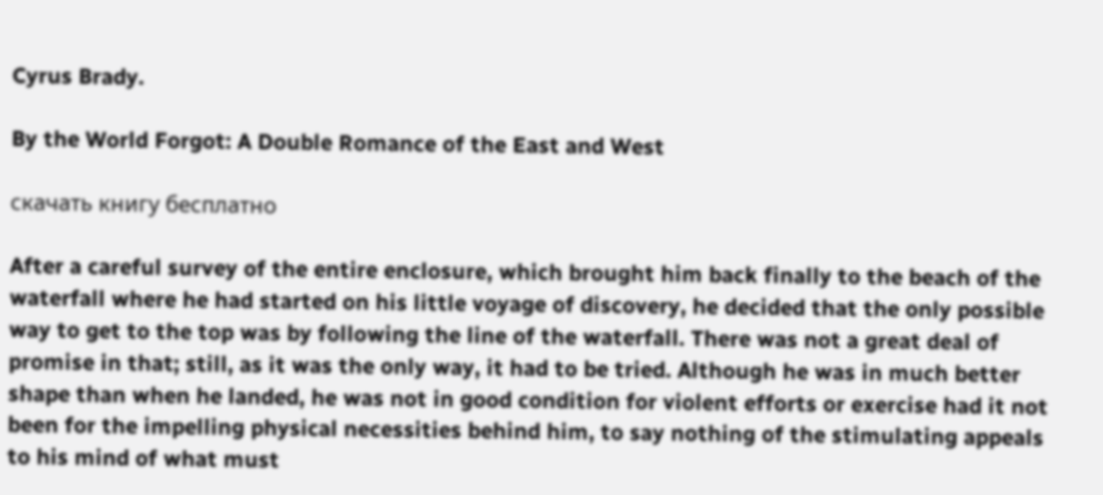Cyrus Brady.

By the World Forgot: A Double Romance of the East and West

скачать книгу бесплатно

After a careful survey of the entire enclosure, which brought him back finally to the beach of the waterfall where he had started on his little voyage of discovery, he decided that the only possible way to get to the top was by following the line of the waterfall. There was not a great deal of promise in that; still, as it was the only way, it had to be tried. Although he was in much better shape than when he landed, he was not in good condition for violent efforts or exercise had it not been for the impelling physical necessities behind him, to say nothing of the stimulating appeals to his mind of what must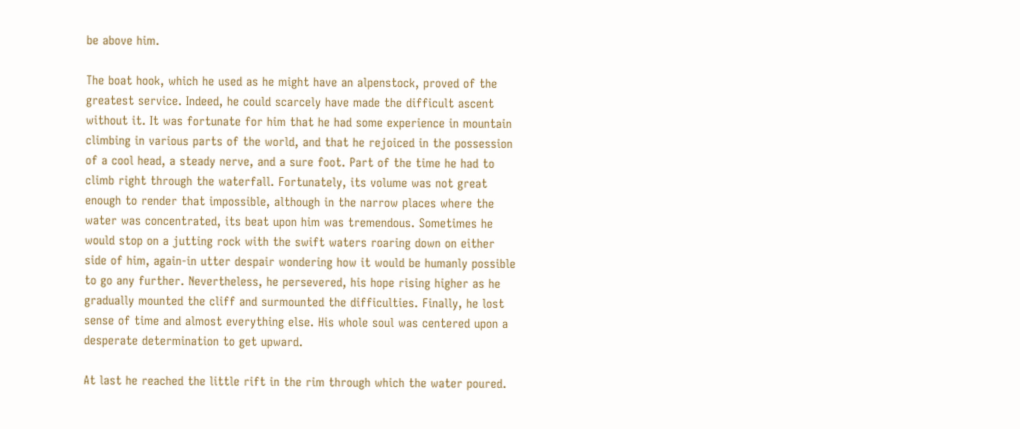be above him.

The boat hook, which he used as he might have an alpenstock, proved of the greatest service. Indeed, he could scarcely have made the difficult ascent without it. It was fortunate for him that he had some experience in mountain climbing in various parts of the world, and that he rejoiced in the possession of a cool head, a steady nerve, and a sure foot. Part of the time he had to climb right through the waterfall. Fortunately, its volume was not great enough to render that impossible, although in the narrow places where the water was concentrated, its beat upon him was tremendous. Sometimes he would stop on a jutting rock with the swift waters roaring down on either side of him, again-in utter despair wondering how it would be humanly possible to go any further. Nevertheless, he persevered, his hope rising higher as he gradually mounted the cliff and surmounted the difficulties. Finally, he lost sense of time and almost everything else. His whole soul was centered upon a desperate determination to get upward.

At last he reached the little rift in the rim through which the water poured.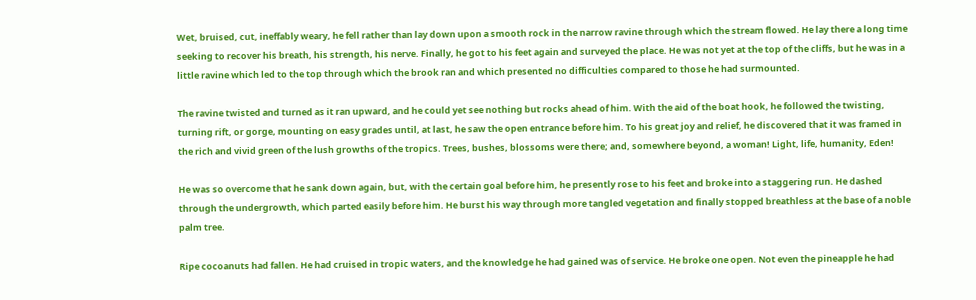Wet, bruised, cut, ineffably weary, he fell rather than lay down upon a smooth rock in the narrow ravine through which the stream flowed. He lay there a long time seeking to recover his breath, his strength, his nerve. Finally, he got to his feet again and surveyed the place. He was not yet at the top of the cliffs, but he was in a little ravine which led to the top through which the brook ran and which presented no difficulties compared to those he had surmounted.

The ravine twisted and turned as it ran upward, and he could yet see nothing but rocks ahead of him. With the aid of the boat hook, he followed the twisting, turning rift, or gorge, mounting on easy grades until, at last, he saw the open entrance before him. To his great joy and relief, he discovered that it was framed in the rich and vivid green of the lush growths of the tropics. Trees, bushes, blossoms were there; and, somewhere beyond, a woman! Light, life, humanity, Eden!

He was so overcome that he sank down again, but, with the certain goal before him, he presently rose to his feet and broke into a staggering run. He dashed through the undergrowth, which parted easily before him. He burst his way through more tangled vegetation and finally stopped breathless at the base of a noble palm tree.

Ripe cocoanuts had fallen. He had cruised in tropic waters, and the knowledge he had gained was of service. He broke one open. Not even the pineapple he had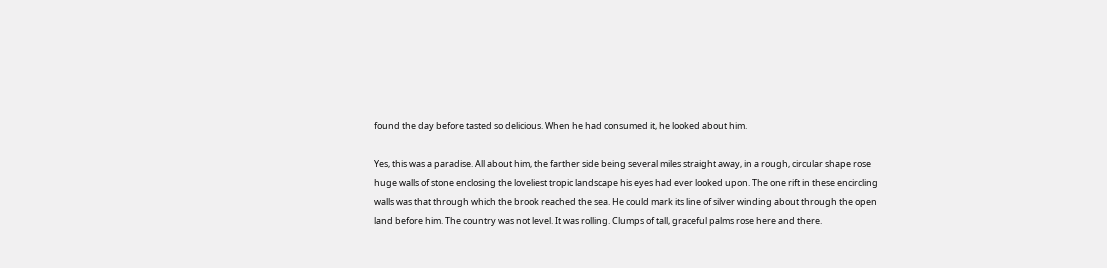found the day before tasted so delicious. When he had consumed it, he looked about him.

Yes, this was a paradise. All about him, the farther side being several miles straight away, in a rough, circular shape rose huge walls of stone enclosing the loveliest tropic landscape his eyes had ever looked upon. The one rift in these encircling walls was that through which the brook reached the sea. He could mark its line of silver winding about through the open land before him. The country was not level. It was rolling. Clumps of tall, graceful palms rose here and there.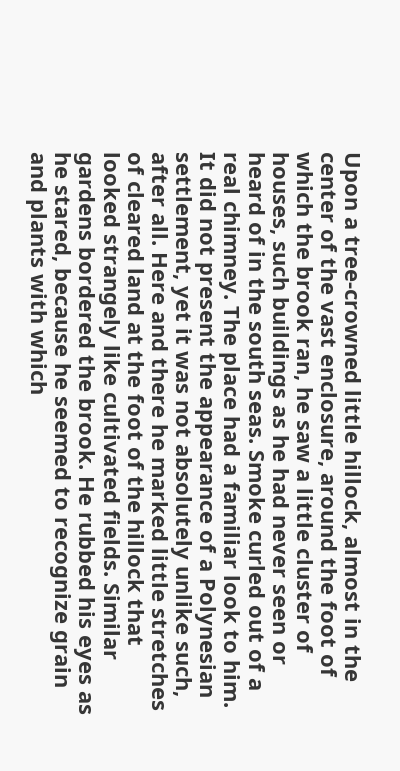Upon a tree-crowned little hillock, almost in the center of the vast enclosure, around the foot of which the brook ran, he saw a little cluster of houses, such buildings as he had never seen or heard of in the south seas. Smoke curled out of a real chimney. The place had a familiar look to him. It did not present the appearance of a Polynesian settlement, yet it was not absolutely unlike such, after all. Here and there he marked little stretches of cleared land at the foot of the hillock that looked strangely like cultivated fields. Similar gardens bordered the brook. He rubbed his eyes as he stared, because he seemed to recognize grain and plants with which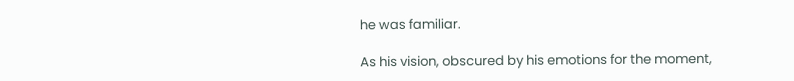he was familiar.

As his vision, obscured by his emotions for the moment,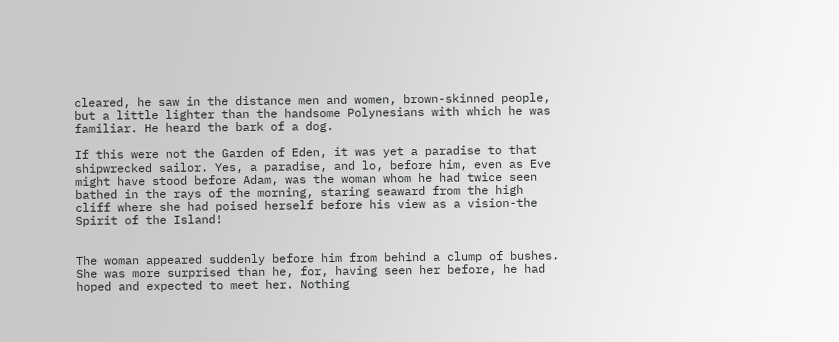cleared, he saw in the distance men and women, brown-skinned people, but a little lighter than the handsome Polynesians with which he was familiar. He heard the bark of a dog.

If this were not the Garden of Eden, it was yet a paradise to that shipwrecked sailor. Yes, a paradise, and lo, before him, even as Eve might have stood before Adam, was the woman whom he had twice seen bathed in the rays of the morning, staring seaward from the high cliff where she had poised herself before his view as a vision-the Spirit of the Island!


The woman appeared suddenly before him from behind a clump of bushes. She was more surprised than he, for, having seen her before, he had hoped and expected to meet her. Nothing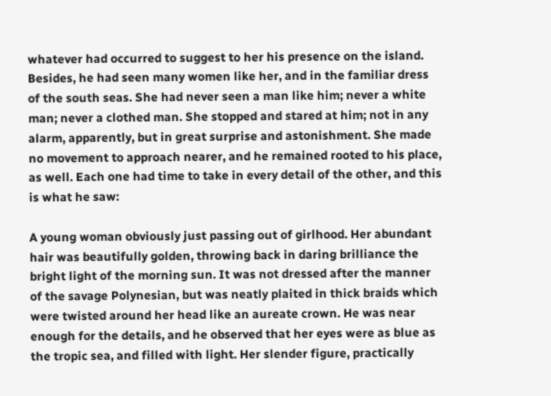whatever had occurred to suggest to her his presence on the island. Besides, he had seen many women like her, and in the familiar dress of the south seas. She had never seen a man like him; never a white man; never a clothed man. She stopped and stared at him; not in any alarm, apparently, but in great surprise and astonishment. She made no movement to approach nearer, and he remained rooted to his place, as well. Each one had time to take in every detail of the other, and this is what he saw:

A young woman obviously just passing out of girlhood. Her abundant hair was beautifully golden, throwing back in daring brilliance the bright light of the morning sun. It was not dressed after the manner of the savage Polynesian, but was neatly plaited in thick braids which were twisted around her head like an aureate crown. He was near enough for the details, and he observed that her eyes were as blue as the tropic sea, and filled with light. Her slender figure, practically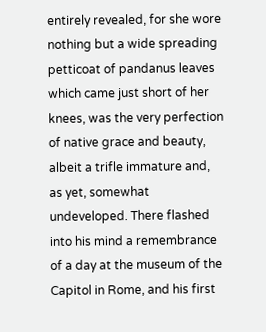entirely revealed, for she wore nothing but a wide spreading petticoat of pandanus leaves which came just short of her knees, was the very perfection of native grace and beauty, albeit a trifle immature and, as yet, somewhat undeveloped. There flashed into his mind a remembrance of a day at the museum of the Capitol in Rome, and his first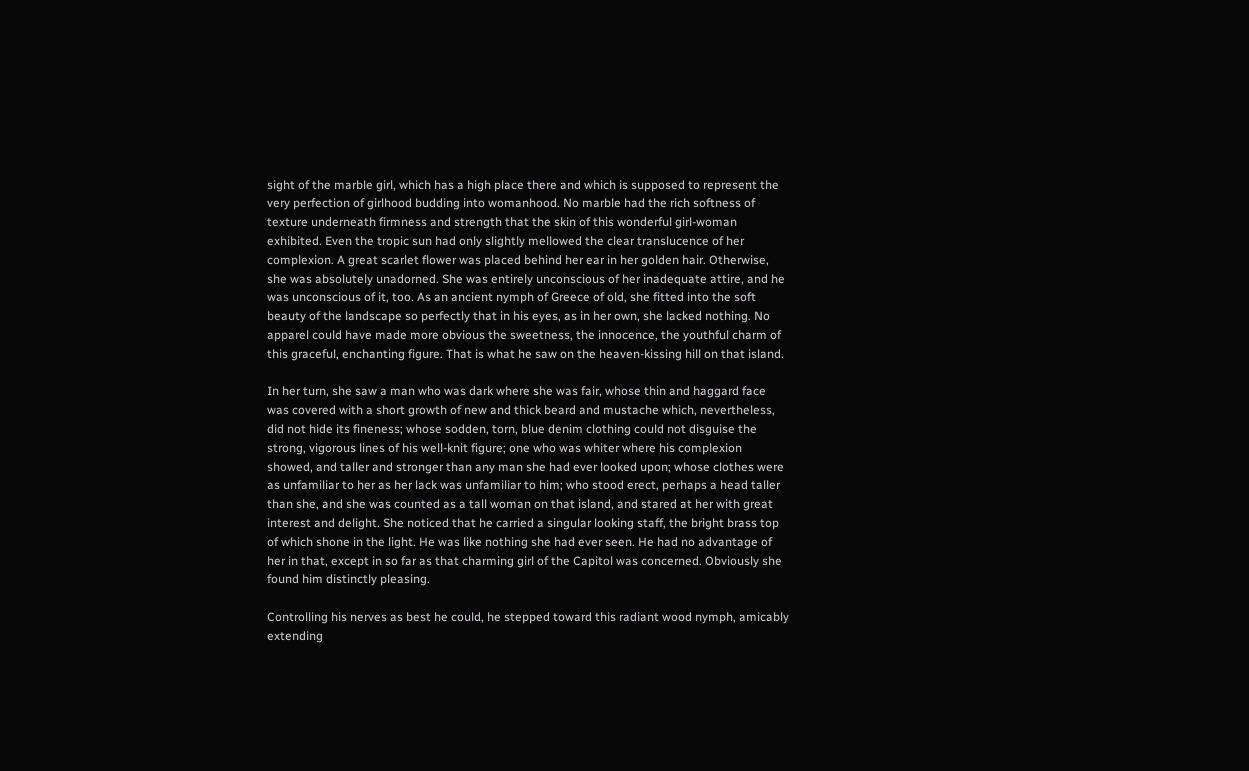sight of the marble girl, which has a high place there and which is supposed to represent the very perfection of girlhood budding into womanhood. No marble had the rich softness of texture underneath firmness and strength that the skin of this wonderful girl-woman exhibited. Even the tropic sun had only slightly mellowed the clear translucence of her complexion. A great scarlet flower was placed behind her ear in her golden hair. Otherwise, she was absolutely unadorned. She was entirely unconscious of her inadequate attire, and he was unconscious of it, too. As an ancient nymph of Greece of old, she fitted into the soft beauty of the landscape so perfectly that in his eyes, as in her own, she lacked nothing. No apparel could have made more obvious the sweetness, the innocence, the youthful charm of this graceful, enchanting figure. That is what he saw on the heaven-kissing hill on that island.

In her turn, she saw a man who was dark where she was fair, whose thin and haggard face was covered with a short growth of new and thick beard and mustache which, nevertheless, did not hide its fineness; whose sodden, torn, blue denim clothing could not disguise the strong, vigorous lines of his well-knit figure; one who was whiter where his complexion showed, and taller and stronger than any man she had ever looked upon; whose clothes were as unfamiliar to her as her lack was unfamiliar to him; who stood erect, perhaps a head taller than she, and she was counted as a tall woman on that island, and stared at her with great interest and delight. She noticed that he carried a singular looking staff, the bright brass top of which shone in the light. He was like nothing she had ever seen. He had no advantage of her in that, except in so far as that charming girl of the Capitol was concerned. Obviously she found him distinctly pleasing.

Controlling his nerves as best he could, he stepped toward this radiant wood nymph, amicably extending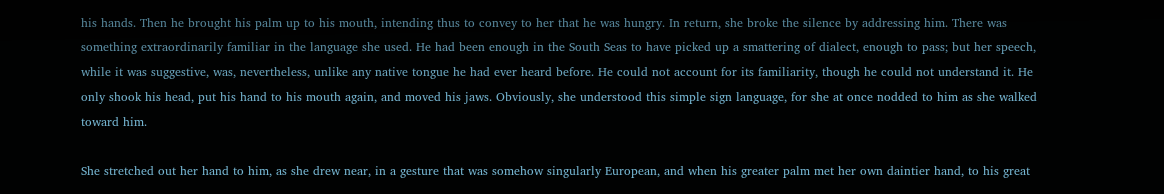his hands. Then he brought his palm up to his mouth, intending thus to convey to her that he was hungry. In return, she broke the silence by addressing him. There was something extraordinarily familiar in the language she used. He had been enough in the South Seas to have picked up a smattering of dialect, enough to pass; but her speech, while it was suggestive, was, nevertheless, unlike any native tongue he had ever heard before. He could not account for its familiarity, though he could not understand it. He only shook his head, put his hand to his mouth again, and moved his jaws. Obviously, she understood this simple sign language, for she at once nodded to him as she walked toward him.

She stretched out her hand to him, as she drew near, in a gesture that was somehow singularly European, and when his greater palm met her own daintier hand, to his great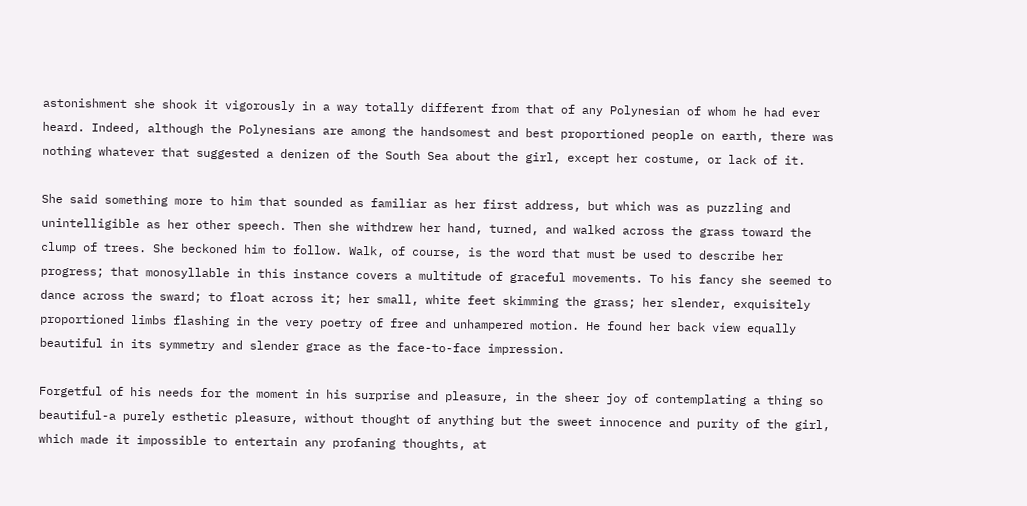astonishment she shook it vigorously in a way totally different from that of any Polynesian of whom he had ever heard. Indeed, although the Polynesians are among the handsomest and best proportioned people on earth, there was nothing whatever that suggested a denizen of the South Sea about the girl, except her costume, or lack of it.

She said something more to him that sounded as familiar as her first address, but which was as puzzling and unintelligible as her other speech. Then she withdrew her hand, turned, and walked across the grass toward the clump of trees. She beckoned him to follow. Walk, of course, is the word that must be used to describe her progress; that monosyllable in this instance covers a multitude of graceful movements. To his fancy she seemed to dance across the sward; to float across it; her small, white feet skimming the grass; her slender, exquisitely proportioned limbs flashing in the very poetry of free and unhampered motion. He found her back view equally beautiful in its symmetry and slender grace as the face-to-face impression.

Forgetful of his needs for the moment in his surprise and pleasure, in the sheer joy of contemplating a thing so beautiful-a purely esthetic pleasure, without thought of anything but the sweet innocence and purity of the girl, which made it impossible to entertain any profaning thoughts, at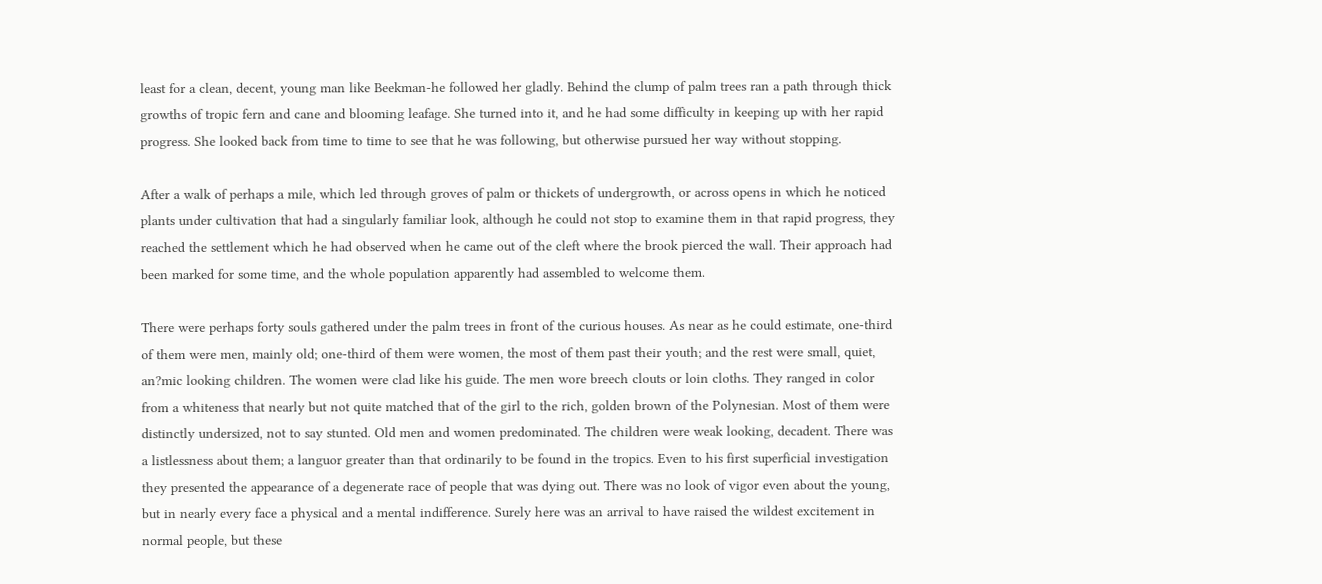least for a clean, decent, young man like Beekman-he followed her gladly. Behind the clump of palm trees ran a path through thick growths of tropic fern and cane and blooming leafage. She turned into it, and he had some difficulty in keeping up with her rapid progress. She looked back from time to time to see that he was following, but otherwise pursued her way without stopping.

After a walk of perhaps a mile, which led through groves of palm or thickets of undergrowth, or across opens in which he noticed plants under cultivation that had a singularly familiar look, although he could not stop to examine them in that rapid progress, they reached the settlement which he had observed when he came out of the cleft where the brook pierced the wall. Their approach had been marked for some time, and the whole population apparently had assembled to welcome them.

There were perhaps forty souls gathered under the palm trees in front of the curious houses. As near as he could estimate, one-third of them were men, mainly old; one-third of them were women, the most of them past their youth; and the rest were small, quiet, an?mic looking children. The women were clad like his guide. The men wore breech clouts or loin cloths. They ranged in color from a whiteness that nearly but not quite matched that of the girl to the rich, golden brown of the Polynesian. Most of them were distinctly undersized, not to say stunted. Old men and women predominated. The children were weak looking, decadent. There was a listlessness about them; a languor greater than that ordinarily to be found in the tropics. Even to his first superficial investigation they presented the appearance of a degenerate race of people that was dying out. There was no look of vigor even about the young, but in nearly every face a physical and a mental indifference. Surely here was an arrival to have raised the wildest excitement in normal people, but these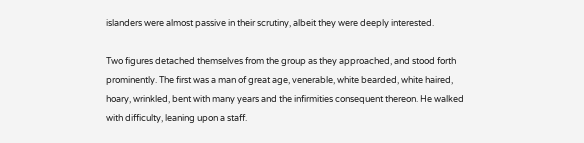islanders were almost passive in their scrutiny, albeit they were deeply interested.

Two figures detached themselves from the group as they approached, and stood forth prominently. The first was a man of great age, venerable, white bearded, white haired, hoary, wrinkled, bent with many years and the infirmities consequent thereon. He walked with difficulty, leaning upon a staff.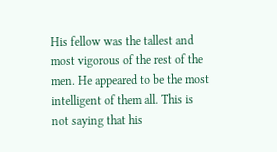His fellow was the tallest and most vigorous of the rest of the men. He appeared to be the most intelligent of them all. This is not saying that his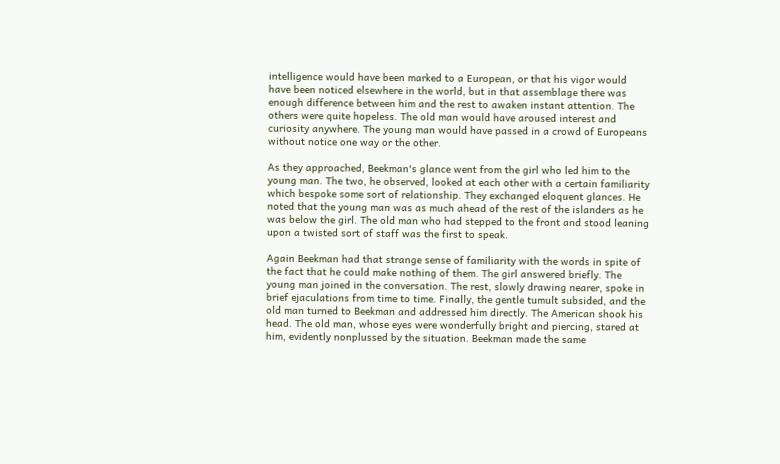intelligence would have been marked to a European, or that his vigor would have been noticed elsewhere in the world, but in that assemblage there was enough difference between him and the rest to awaken instant attention. The others were quite hopeless. The old man would have aroused interest and curiosity anywhere. The young man would have passed in a crowd of Europeans without notice one way or the other.

As they approached, Beekman's glance went from the girl who led him to the young man. The two, he observed, looked at each other with a certain familiarity which bespoke some sort of relationship. They exchanged eloquent glances. He noted that the young man was as much ahead of the rest of the islanders as he was below the girl. The old man who had stepped to the front and stood leaning upon a twisted sort of staff was the first to speak.

Again Beekman had that strange sense of familiarity with the words in spite of the fact that he could make nothing of them. The girl answered briefly. The young man joined in the conversation. The rest, slowly drawing nearer, spoke in brief ejaculations from time to time. Finally, the gentle tumult subsided, and the old man turned to Beekman and addressed him directly. The American shook his head. The old man, whose eyes were wonderfully bright and piercing, stared at him, evidently nonplussed by the situation. Beekman made the same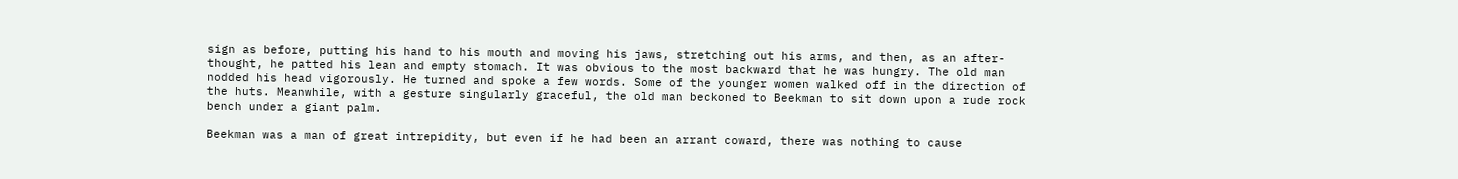sign as before, putting his hand to his mouth and moving his jaws, stretching out his arms, and then, as an after-thought, he patted his lean and empty stomach. It was obvious to the most backward that he was hungry. The old man nodded his head vigorously. He turned and spoke a few words. Some of the younger women walked off in the direction of the huts. Meanwhile, with a gesture singularly graceful, the old man beckoned to Beekman to sit down upon a rude rock bench under a giant palm.

Beekman was a man of great intrepidity, but even if he had been an arrant coward, there was nothing to cause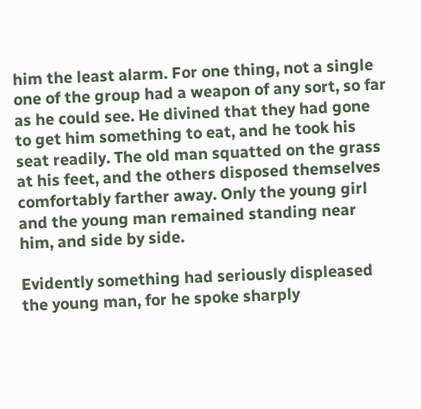him the least alarm. For one thing, not a single one of the group had a weapon of any sort, so far as he could see. He divined that they had gone to get him something to eat, and he took his seat readily. The old man squatted on the grass at his feet, and the others disposed themselves comfortably farther away. Only the young girl and the young man remained standing near him, and side by side.

Evidently something had seriously displeased the young man, for he spoke sharply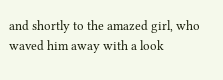and shortly to the amazed girl, who waved him away with a look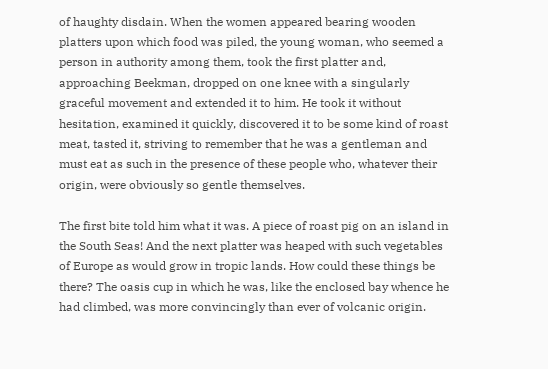of haughty disdain. When the women appeared bearing wooden platters upon which food was piled, the young woman, who seemed a person in authority among them, took the first platter and, approaching Beekman, dropped on one knee with a singularly graceful movement and extended it to him. He took it without hesitation, examined it quickly, discovered it to be some kind of roast meat, tasted it, striving to remember that he was a gentleman and must eat as such in the presence of these people who, whatever their origin, were obviously so gentle themselves.

The first bite told him what it was. A piece of roast pig on an island in the South Seas! And the next platter was heaped with such vegetables of Europe as would grow in tropic lands. How could these things be there? The oasis cup in which he was, like the enclosed bay whence he had climbed, was more convincingly than ever of volcanic origin.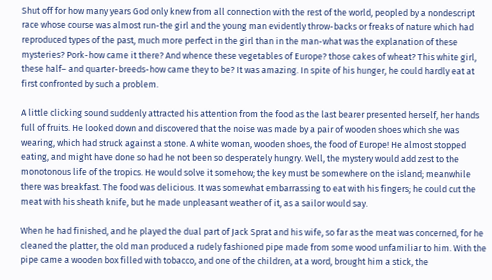Shut off for how many years God only knew from all connection with the rest of the world, peopled by a nondescript race whose course was almost run-the girl and the young man evidently throw-backs or freaks of nature which had reproduced types of the past, much more perfect in the girl than in the man-what was the explanation of these mysteries? Pork-how came it there? And whence these vegetables of Europe? those cakes of wheat? This white girl, these half– and quarter-breeds-how came they to be? It was amazing. In spite of his hunger, he could hardly eat at first confronted by such a problem.

A little clicking sound suddenly attracted his attention from the food as the last bearer presented herself, her hands full of fruits. He looked down and discovered that the noise was made by a pair of wooden shoes which she was wearing, which had struck against a stone. A white woman, wooden shoes, the food of Europe! He almost stopped eating, and might have done so had he not been so desperately hungry. Well, the mystery would add zest to the monotonous life of the tropics. He would solve it somehow; the key must be somewhere on the island; meanwhile there was breakfast. The food was delicious. It was somewhat embarrassing to eat with his fingers; he could cut the meat with his sheath knife, but he made unpleasant weather of it, as a sailor would say.

When he had finished, and he played the dual part of Jack Sprat and his wife, so far as the meat was concerned, for he cleaned the platter, the old man produced a rudely fashioned pipe made from some wood unfamiliar to him. With the pipe came a wooden box filled with tobacco, and one of the children, at a word, brought him a stick, the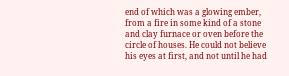end of which was a glowing ember, from a fire in some kind of a stone and clay furnace or oven before the circle of houses. He could not believe his eyes at first, and not until he had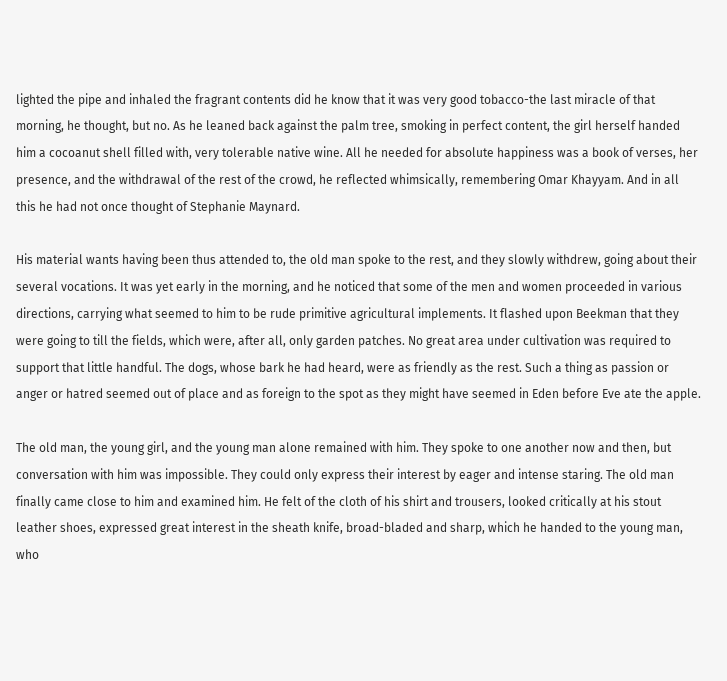lighted the pipe and inhaled the fragrant contents did he know that it was very good tobacco-the last miracle of that morning, he thought, but no. As he leaned back against the palm tree, smoking in perfect content, the girl herself handed him a cocoanut shell filled with, very tolerable native wine. All he needed for absolute happiness was a book of verses, her presence, and the withdrawal of the rest of the crowd, he reflected whimsically, remembering Omar Khayyam. And in all this he had not once thought of Stephanie Maynard.

His material wants having been thus attended to, the old man spoke to the rest, and they slowly withdrew, going about their several vocations. It was yet early in the morning, and he noticed that some of the men and women proceeded in various directions, carrying what seemed to him to be rude primitive agricultural implements. It flashed upon Beekman that they were going to till the fields, which were, after all, only garden patches. No great area under cultivation was required to support that little handful. The dogs, whose bark he had heard, were as friendly as the rest. Such a thing as passion or anger or hatred seemed out of place and as foreign to the spot as they might have seemed in Eden before Eve ate the apple.

The old man, the young girl, and the young man alone remained with him. They spoke to one another now and then, but conversation with him was impossible. They could only express their interest by eager and intense staring. The old man finally came close to him and examined him. He felt of the cloth of his shirt and trousers, looked critically at his stout leather shoes, expressed great interest in the sheath knife, broad-bladed and sharp, which he handed to the young man, who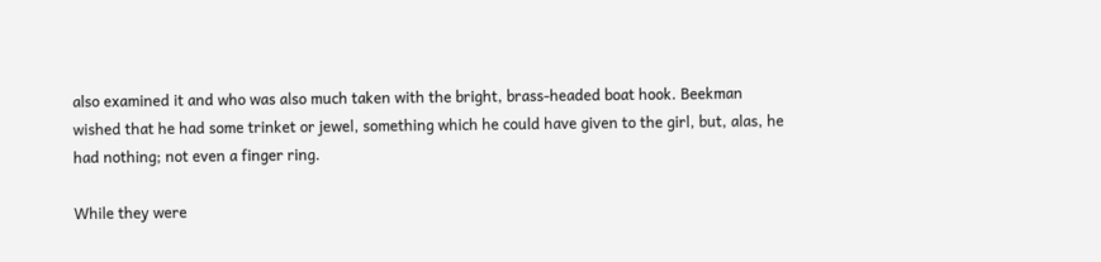also examined it and who was also much taken with the bright, brass-headed boat hook. Beekman wished that he had some trinket or jewel, something which he could have given to the girl, but, alas, he had nothing; not even a finger ring.

While they were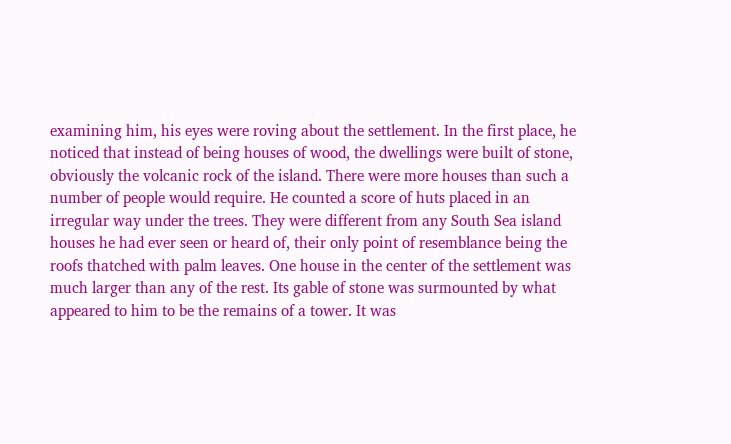examining him, his eyes were roving about the settlement. In the first place, he noticed that instead of being houses of wood, the dwellings were built of stone, obviously the volcanic rock of the island. There were more houses than such a number of people would require. He counted a score of huts placed in an irregular way under the trees. They were different from any South Sea island houses he had ever seen or heard of, their only point of resemblance being the roofs thatched with palm leaves. One house in the center of the settlement was much larger than any of the rest. Its gable of stone was surmounted by what appeared to him to be the remains of a tower. It was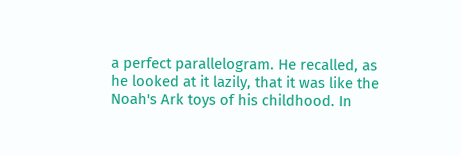a perfect parallelogram. He recalled, as he looked at it lazily, that it was like the Noah's Ark toys of his childhood. In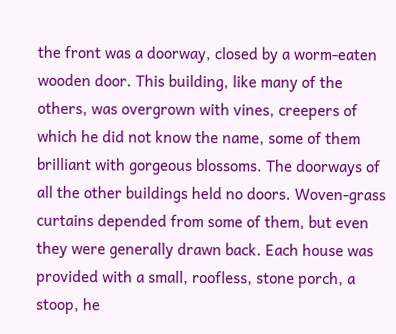the front was a doorway, closed by a worm-eaten wooden door. This building, like many of the others, was overgrown with vines, creepers of which he did not know the name, some of them brilliant with gorgeous blossoms. The doorways of all the other buildings held no doors. Woven-grass curtains depended from some of them, but even they were generally drawn back. Each house was provided with a small, roofless, stone porch, a stoop, he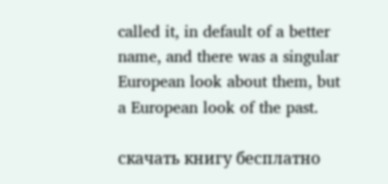called it, in default of a better name, and there was a singular European look about them, but a European look of the past.

скачать книгу бесплатно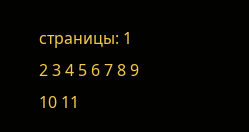страницы: 1 2 3 4 5 6 7 8 9 10 11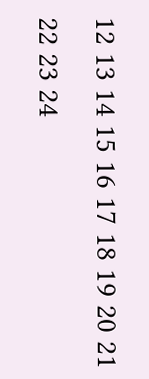12 13 14 15 16 17 18 19 20 21 22 23 24